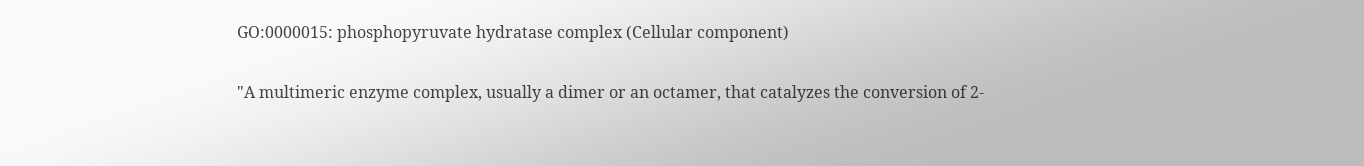GO:0000015: phosphopyruvate hydratase complex (Cellular component)

"A multimeric enzyme complex, usually a dimer or an octamer, that catalyzes the conversion of 2-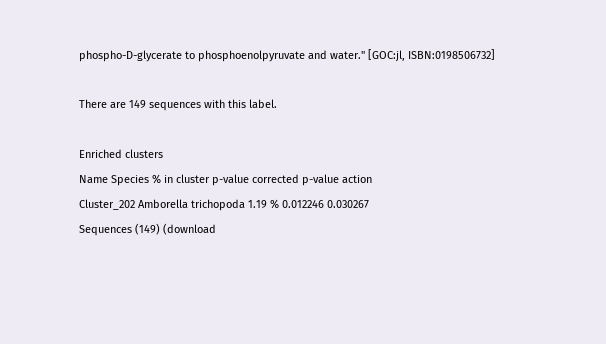phospho-D-glycerate to phosphoenolpyruvate and water." [GOC:jl, ISBN:0198506732]

There are 149 sequences with this label.

Enriched clusters
Name Species % in cluster p-value corrected p-value action
Cluster_202 Amborella trichopoda 1.19 % 0.012246 0.030267
Sequences (149) (download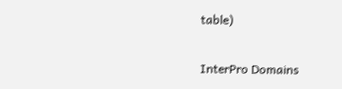table)

InterPro Domains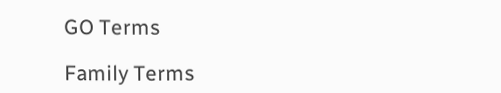GO Terms

Family Terms